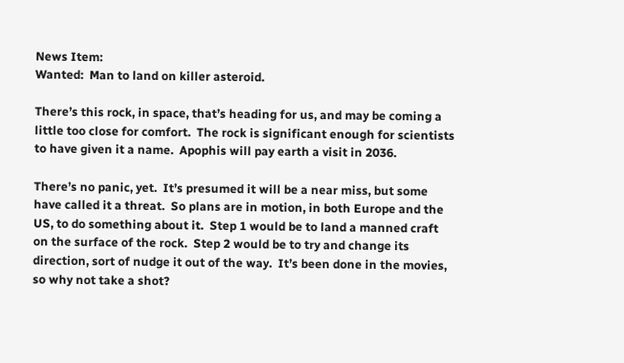News Item:
Wanted:  Man to land on killer asteroid.

There’s this rock, in space, that’s heading for us, and may be coming a little too close for comfort.  The rock is significant enough for scientists to have given it a name.  Apophis will pay earth a visit in 2036.

There’s no panic, yet.  It’s presumed it will be a near miss, but some have called it a threat.  So plans are in motion, in both Europe and the US, to do something about it.  Step 1 would be to land a manned craft on the surface of the rock.  Step 2 would be to try and change its direction, sort of nudge it out of the way.  It’s been done in the movies, so why not take a shot?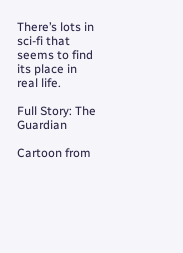There’s lots in sci-fi that seems to find its place in real life.

Full Story: The Guardian

Cartoon from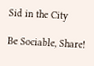Sid in the City

Be Sociable, Share!